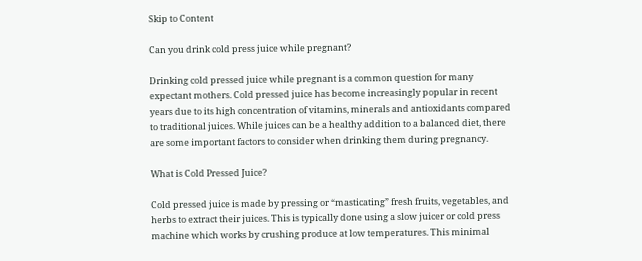Skip to Content

Can you drink cold press juice while pregnant?

Drinking cold pressed juice while pregnant is a common question for many expectant mothers. Cold pressed juice has become increasingly popular in recent years due to its high concentration of vitamins, minerals and antioxidants compared to traditional juices. While juices can be a healthy addition to a balanced diet, there are some important factors to consider when drinking them during pregnancy.

What is Cold Pressed Juice?

Cold pressed juice is made by pressing or “masticating” fresh fruits, vegetables, and herbs to extract their juices. This is typically done using a slow juicer or cold press machine which works by crushing produce at low temperatures. This minimal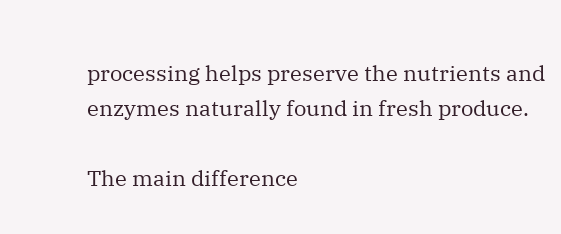processing helps preserve the nutrients and enzymes naturally found in fresh produce.

The main difference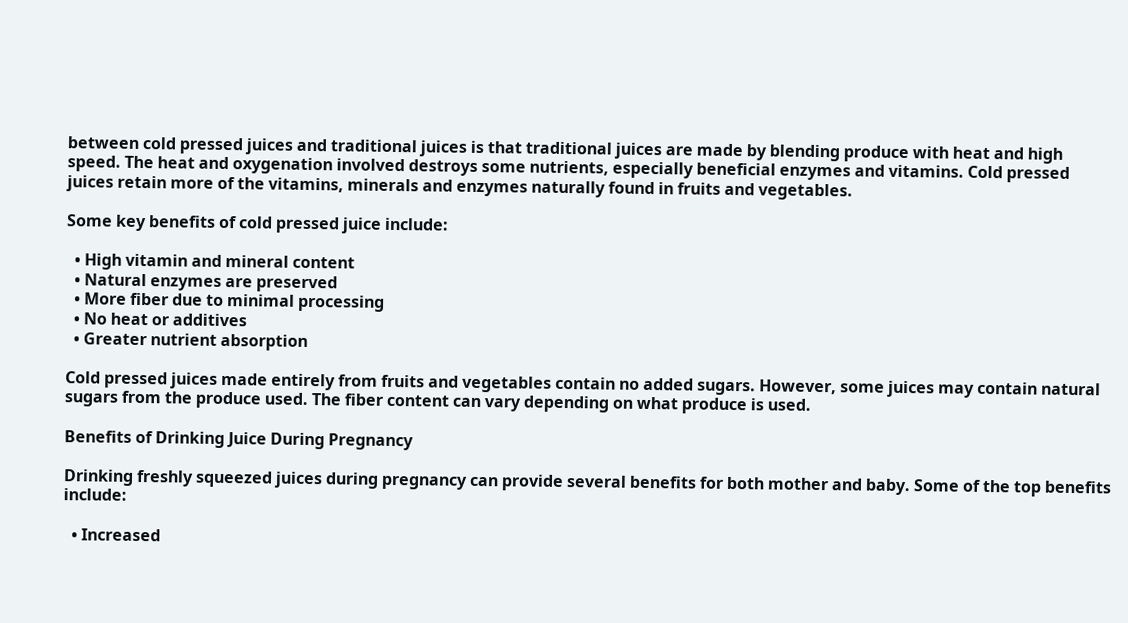between cold pressed juices and traditional juices is that traditional juices are made by blending produce with heat and high speed. The heat and oxygenation involved destroys some nutrients, especially beneficial enzymes and vitamins. Cold pressed juices retain more of the vitamins, minerals and enzymes naturally found in fruits and vegetables.

Some key benefits of cold pressed juice include:

  • High vitamin and mineral content
  • Natural enzymes are preserved
  • More fiber due to minimal processing
  • No heat or additives
  • Greater nutrient absorption

Cold pressed juices made entirely from fruits and vegetables contain no added sugars. However, some juices may contain natural sugars from the produce used. The fiber content can vary depending on what produce is used.

Benefits of Drinking Juice During Pregnancy

Drinking freshly squeezed juices during pregnancy can provide several benefits for both mother and baby. Some of the top benefits include:

  • Increased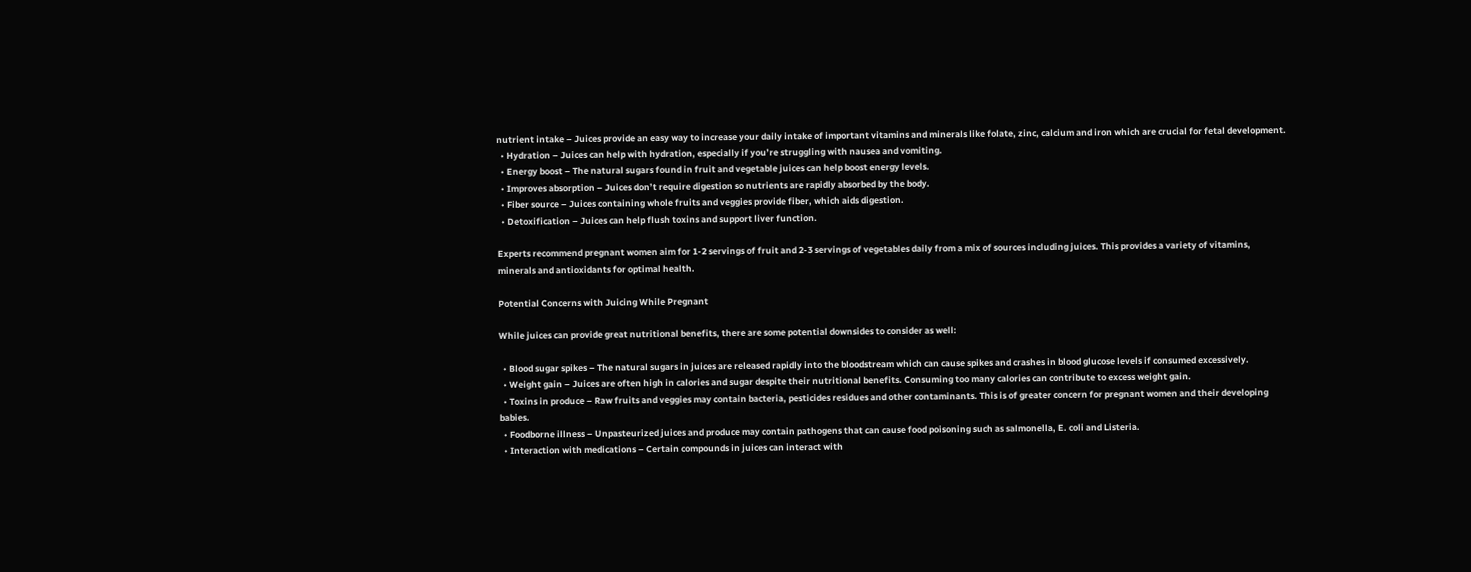nutrient intake – Juices provide an easy way to increase your daily intake of important vitamins and minerals like folate, zinc, calcium and iron which are crucial for fetal development.
  • Hydration – Juices can help with hydration, especially if you’re struggling with nausea and vomiting.
  • Energy boost – The natural sugars found in fruit and vegetable juices can help boost energy levels.
  • Improves absorption – Juices don’t require digestion so nutrients are rapidly absorbed by the body.
  • Fiber source – Juices containing whole fruits and veggies provide fiber, which aids digestion.
  • Detoxification – Juices can help flush toxins and support liver function.

Experts recommend pregnant women aim for 1-2 servings of fruit and 2-3 servings of vegetables daily from a mix of sources including juices. This provides a variety of vitamins, minerals and antioxidants for optimal health.

Potential Concerns with Juicing While Pregnant

While juices can provide great nutritional benefits, there are some potential downsides to consider as well:

  • Blood sugar spikes – The natural sugars in juices are released rapidly into the bloodstream which can cause spikes and crashes in blood glucose levels if consumed excessively.
  • Weight gain – Juices are often high in calories and sugar despite their nutritional benefits. Consuming too many calories can contribute to excess weight gain.
  • Toxins in produce – Raw fruits and veggies may contain bacteria, pesticides residues and other contaminants. This is of greater concern for pregnant women and their developing babies.
  • Foodborne illness – Unpasteurized juices and produce may contain pathogens that can cause food poisoning such as salmonella, E. coli and Listeria.
  • Interaction with medications – Certain compounds in juices can interact with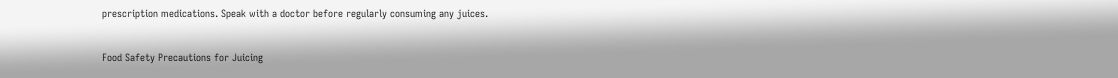prescription medications. Speak with a doctor before regularly consuming any juices.

Food Safety Precautions for Juicing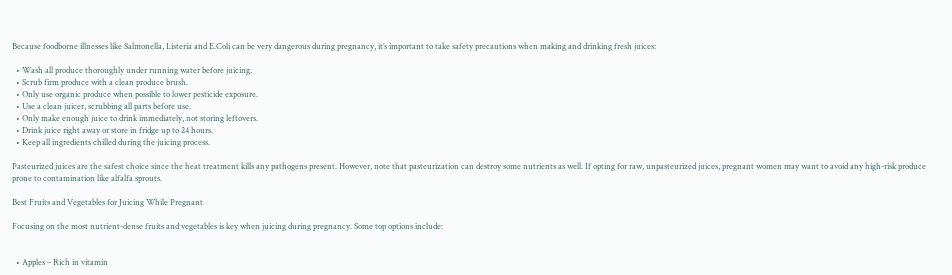Because foodborne illnesses like Salmonella, Listeria and E.Coli can be very dangerous during pregnancy, it’s important to take safety precautions when making and drinking fresh juices:

  • Wash all produce thoroughly under running water before juicing.
  • Scrub firm produce with a clean produce brush.
  • Only use organic produce when possible to lower pesticide exposure.
  • Use a clean juicer, scrubbing all parts before use.
  • Only make enough juice to drink immediately, not storing leftovers.
  • Drink juice right away or store in fridge up to 24 hours.
  • Keep all ingredients chilled during the juicing process.

Pasteurized juices are the safest choice since the heat treatment kills any pathogens present. However, note that pasteurization can destroy some nutrients as well. If opting for raw, unpasteurized juices, pregnant women may want to avoid any high-risk produce prone to contamination like alfalfa sprouts.

Best Fruits and Vegetables for Juicing While Pregnant

Focusing on the most nutrient-dense fruits and vegetables is key when juicing during pregnancy. Some top options include:


  • Apples – Rich in vitamin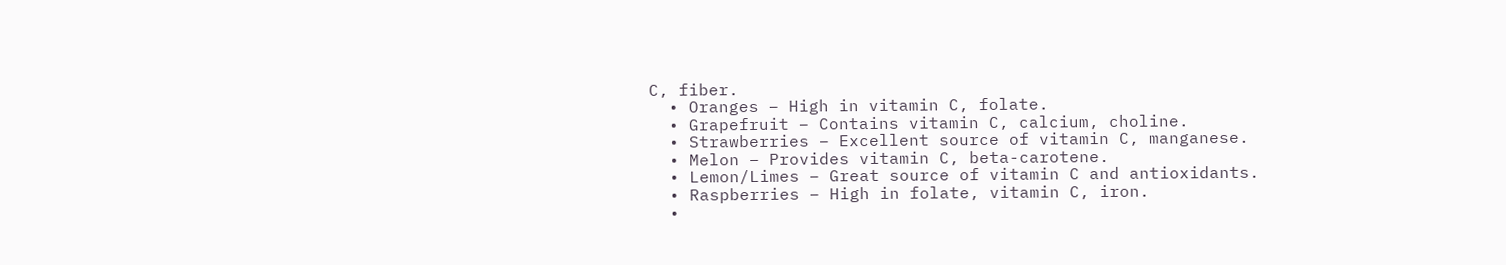C, fiber.
  • Oranges – High in vitamin C, folate.
  • Grapefruit – Contains vitamin C, calcium, choline.
  • Strawberries – Excellent source of vitamin C, manganese.
  • Melon – Provides vitamin C, beta-carotene.
  • Lemon/Limes – Great source of vitamin C and antioxidants.
  • Raspberries – High in folate, vitamin C, iron.
  •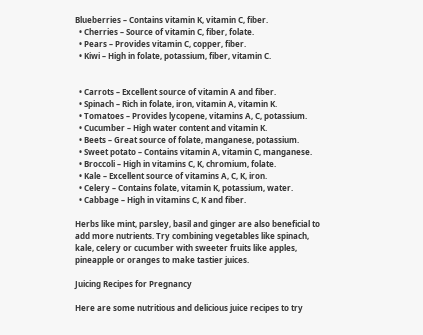Blueberries – Contains vitamin K, vitamin C, fiber.
  • Cherries – Source of vitamin C, fiber, folate.
  • Pears – Provides vitamin C, copper, fiber.
  • Kiwi – High in folate, potassium, fiber, vitamin C.


  • Carrots – Excellent source of vitamin A and fiber.
  • Spinach – Rich in folate, iron, vitamin A, vitamin K.
  • Tomatoes – Provides lycopene, vitamins A, C, potassium.
  • Cucumber – High water content and vitamin K.
  • Beets – Great source of folate, manganese, potassium.
  • Sweet potato – Contains vitamin A, vitamin C, manganese.
  • Broccoli – High in vitamins C, K, chromium, folate.
  • Kale – Excellent source of vitamins A, C, K, iron.
  • Celery – Contains folate, vitamin K, potassium, water.
  • Cabbage – High in vitamins C, K and fiber.

Herbs like mint, parsley, basil and ginger are also beneficial to add more nutrients. Try combining vegetables like spinach, kale, celery or cucumber with sweeter fruits like apples, pineapple or oranges to make tastier juices.

Juicing Recipes for Pregnancy

Here are some nutritious and delicious juice recipes to try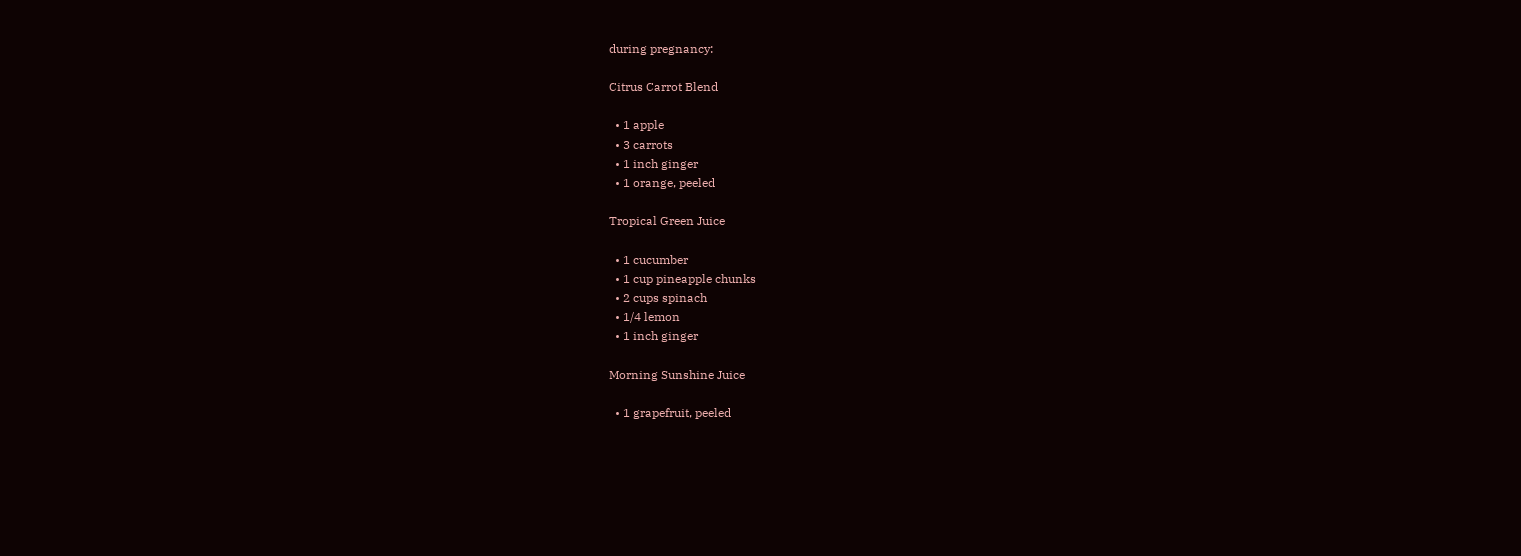during pregnancy:

Citrus Carrot Blend

  • 1 apple
  • 3 carrots
  • 1 inch ginger
  • 1 orange, peeled

Tropical Green Juice

  • 1 cucumber
  • 1 cup pineapple chunks
  • 2 cups spinach
  • 1/4 lemon
  • 1 inch ginger

Morning Sunshine Juice

  • 1 grapefruit, peeled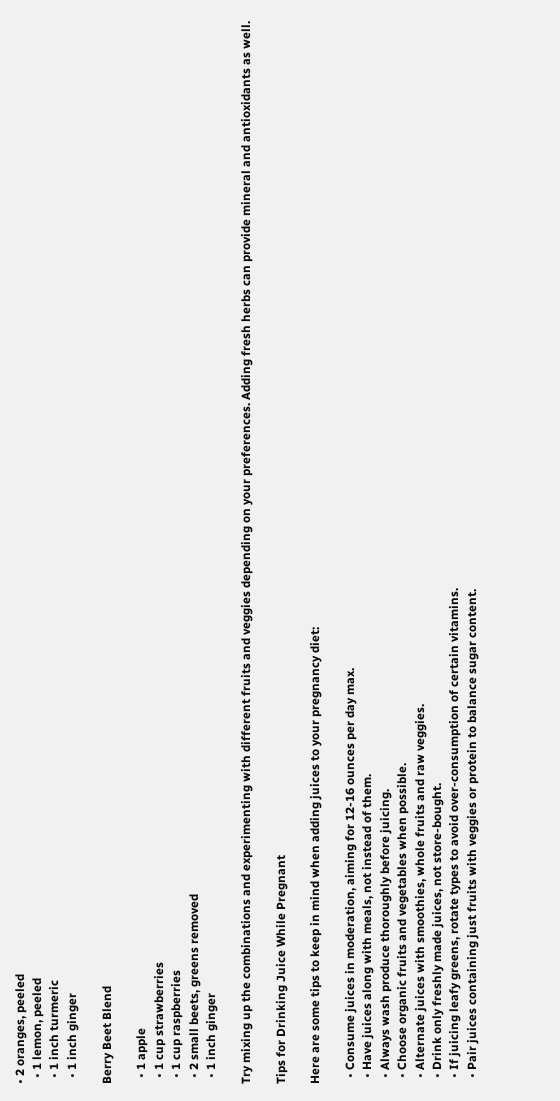• 2 oranges, peeled
  • 1 lemon, peeled
  • 1 inch turmeric
  • 1 inch ginger

Berry Beet Blend

  • 1 apple
  • 1 cup strawberries
  • 1 cup raspberries
  • 2 small beets, greens removed
  • 1 inch ginger

Try mixing up the combinations and experimenting with different fruits and veggies depending on your preferences. Adding fresh herbs can provide mineral and antioxidants as well.

Tips for Drinking Juice While Pregnant

Here are some tips to keep in mind when adding juices to your pregnancy diet:

  • Consume juices in moderation, aiming for 12-16 ounces per day max.
  • Have juices along with meals, not instead of them.
  • Always wash produce thoroughly before juicing.
  • Choose organic fruits and vegetables when possible.
  • Alternate juices with smoothies, whole fruits and raw veggies.
  • Drink only freshly made juices, not store-bought.
  • If juicing leafy greens, rotate types to avoid over-consumption of certain vitamins.
  • Pair juices containing just fruits with veggies or protein to balance sugar content.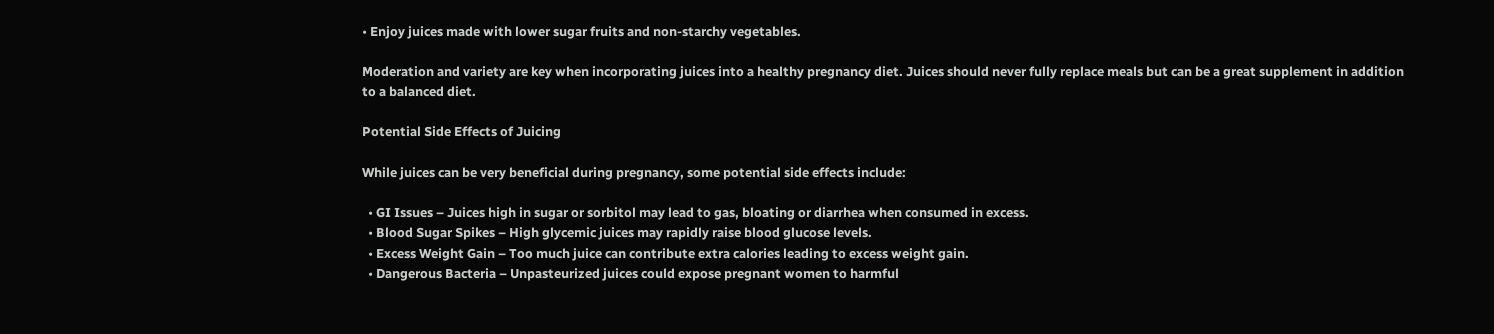• Enjoy juices made with lower sugar fruits and non-starchy vegetables.

Moderation and variety are key when incorporating juices into a healthy pregnancy diet. Juices should never fully replace meals but can be a great supplement in addition to a balanced diet.

Potential Side Effects of Juicing

While juices can be very beneficial during pregnancy, some potential side effects include:

  • GI Issues – Juices high in sugar or sorbitol may lead to gas, bloating or diarrhea when consumed in excess.
  • Blood Sugar Spikes – High glycemic juices may rapidly raise blood glucose levels.
  • Excess Weight Gain – Too much juice can contribute extra calories leading to excess weight gain.
  • Dangerous Bacteria – Unpasteurized juices could expose pregnant women to harmful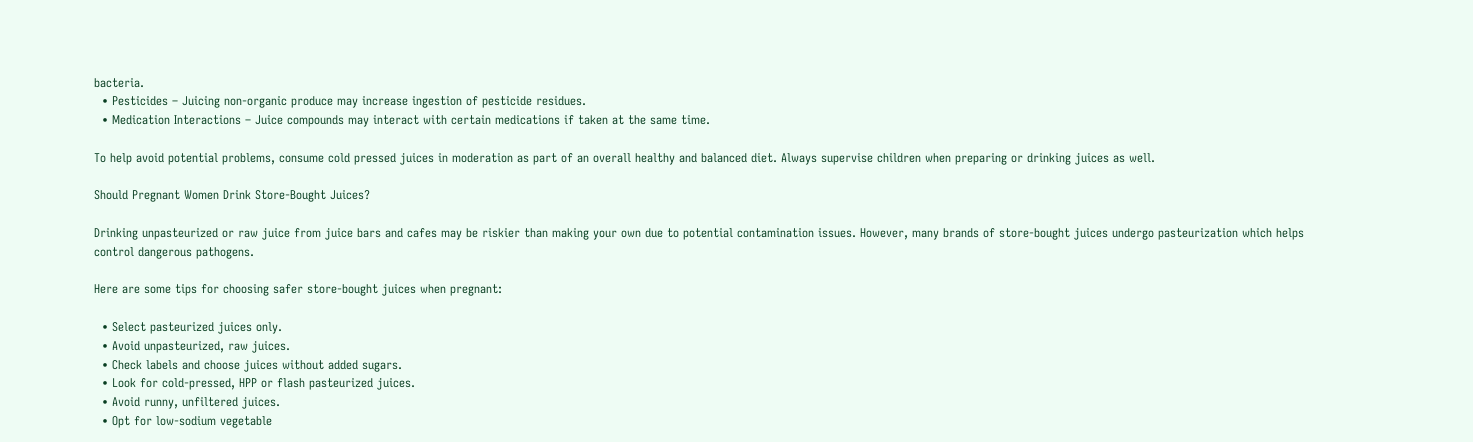bacteria.
  • Pesticides – Juicing non-organic produce may increase ingestion of pesticide residues.
  • Medication Interactions – Juice compounds may interact with certain medications if taken at the same time.

To help avoid potential problems, consume cold pressed juices in moderation as part of an overall healthy and balanced diet. Always supervise children when preparing or drinking juices as well.

Should Pregnant Women Drink Store-Bought Juices?

Drinking unpasteurized or raw juice from juice bars and cafes may be riskier than making your own due to potential contamination issues. However, many brands of store-bought juices undergo pasteurization which helps control dangerous pathogens.

Here are some tips for choosing safer store-bought juices when pregnant:

  • Select pasteurized juices only.
  • Avoid unpasteurized, raw juices.
  • Check labels and choose juices without added sugars.
  • Look for cold-pressed, HPP or flash pasteurized juices.
  • Avoid runny, unfiltered juices.
  • Opt for low-sodium vegetable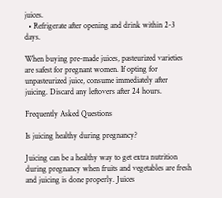juices.
  • Refrigerate after opening and drink within 2-3 days.

When buying pre-made juices, pasteurized varieties are safest for pregnant women. If opting for unpasteurized juice, consume immediately after juicing. Discard any leftovers after 24 hours.

Frequently Asked Questions

Is juicing healthy during pregnancy?

Juicing can be a healthy way to get extra nutrition during pregnancy when fruits and vegetables are fresh and juicing is done properly. Juices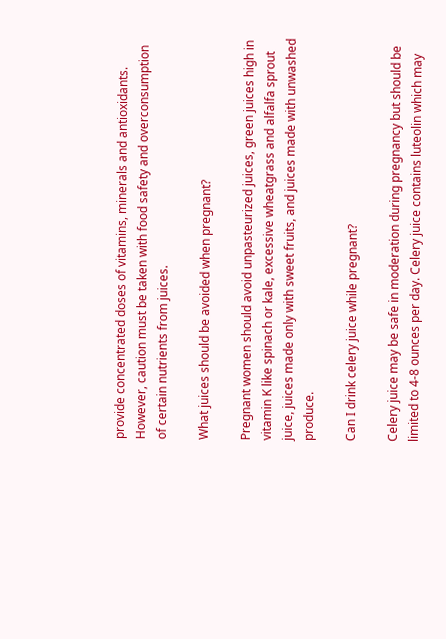provide concentrated doses of vitamins, minerals and antioxidants. However, caution must be taken with food safety and overconsumption of certain nutrients from juices.

What juices should be avoided when pregnant?

Pregnant women should avoid unpasteurized juices, green juices high in vitamin K like spinach or kale, excessive wheatgrass and alfalfa sprout juice, juices made only with sweet fruits, and juices made with unwashed produce.

Can I drink celery juice while pregnant?

Celery juice may be safe in moderation during pregnancy but should be limited to 4-8 ounces per day. Celery juice contains luteolin which may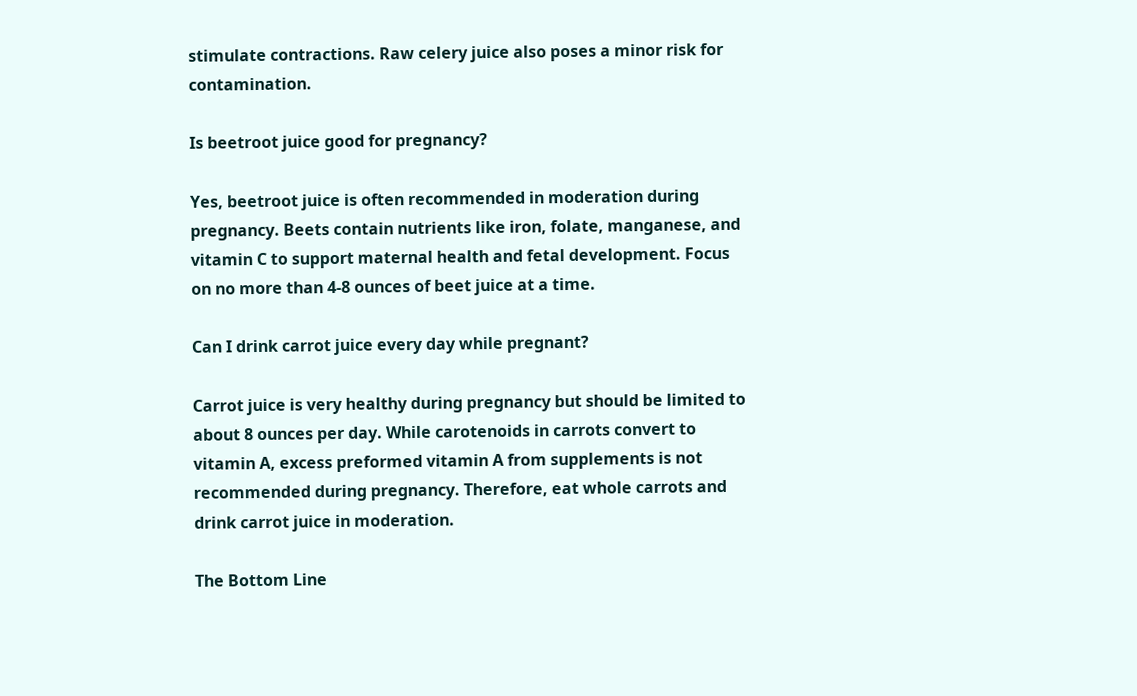stimulate contractions. Raw celery juice also poses a minor risk for contamination.

Is beetroot juice good for pregnancy?

Yes, beetroot juice is often recommended in moderation during pregnancy. Beets contain nutrients like iron, folate, manganese, and vitamin C to support maternal health and fetal development. Focus on no more than 4-8 ounces of beet juice at a time.

Can I drink carrot juice every day while pregnant?

Carrot juice is very healthy during pregnancy but should be limited to about 8 ounces per day. While carotenoids in carrots convert to vitamin A, excess preformed vitamin A from supplements is not recommended during pregnancy. Therefore, eat whole carrots and drink carrot juice in moderation.

The Bottom Line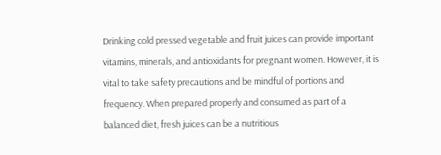Drinking cold pressed vegetable and fruit juices can provide important vitamins, minerals, and antioxidants for pregnant women. However, it is vital to take safety precautions and be mindful of portions and frequency. When prepared properly and consumed as part of a balanced diet, fresh juices can be a nutritious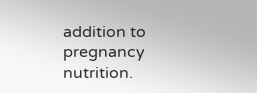addition to pregnancy nutrition.